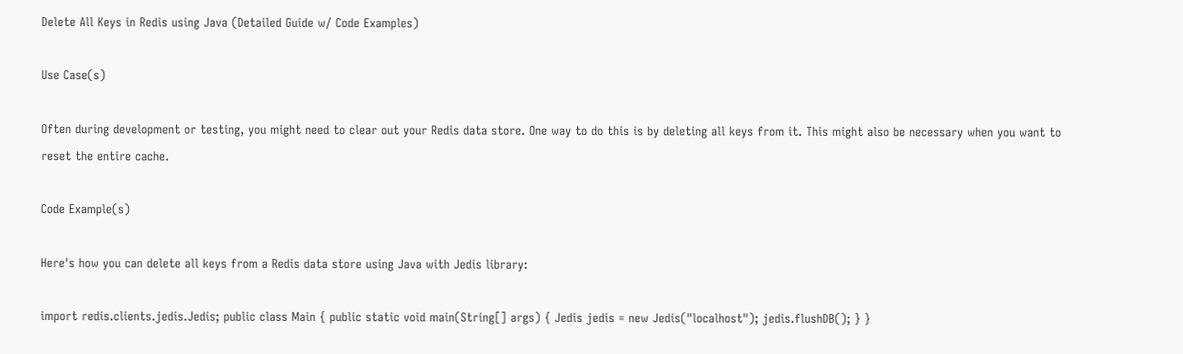Delete All Keys in Redis using Java (Detailed Guide w/ Code Examples)

Use Case(s)

Often during development or testing, you might need to clear out your Redis data store. One way to do this is by deleting all keys from it. This might also be necessary when you want to reset the entire cache.

Code Example(s)

Here's how you can delete all keys from a Redis data store using Java with Jedis library:

import redis.clients.jedis.Jedis; public class Main { public static void main(String[] args) { Jedis jedis = new Jedis("localhost"); jedis.flushDB(); } }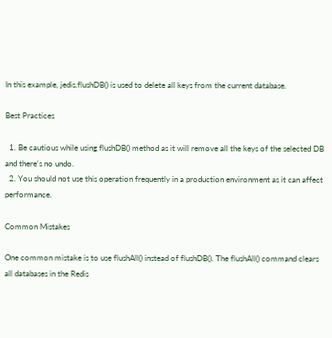In this example, jedis.flushDB() is used to delete all keys from the current database.

Best Practices

  1. Be cautious while using flushDB() method as it will remove all the keys of the selected DB and there's no undo.
  2. You should not use this operation frequently in a production environment as it can affect performance.

Common Mistakes

One common mistake is to use flushAll() instead of flushDB(). The flushAll() command clears all databases in the Redis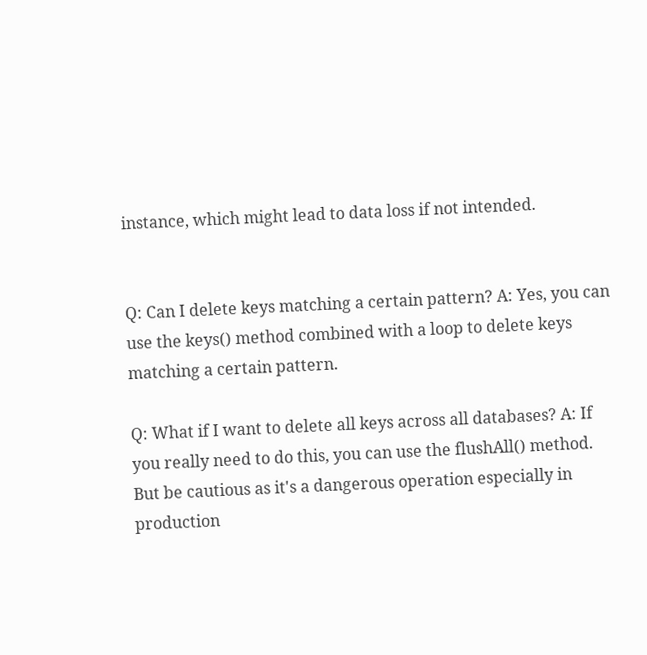instance, which might lead to data loss if not intended.


Q: Can I delete keys matching a certain pattern? A: Yes, you can use the keys() method combined with a loop to delete keys matching a certain pattern.

Q: What if I want to delete all keys across all databases? A: If you really need to do this, you can use the flushAll() method. But be cautious as it's a dangerous operation especially in production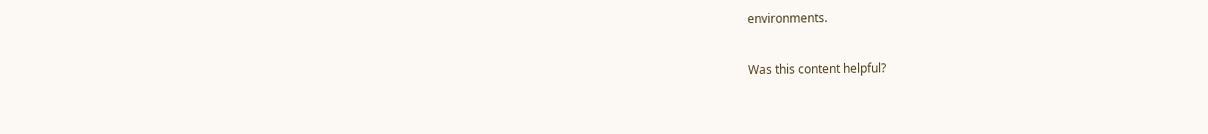environments.

Was this content helpful?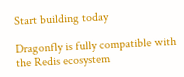Start building today

Dragonfly is fully compatible with the Redis ecosystem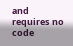and requires no code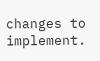changes to implement.